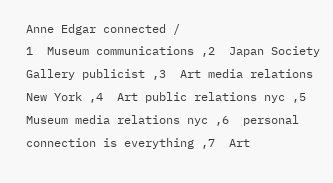Anne Edgar connected /
1  Museum communications ,2  Japan Society Gallery publicist ,3  Art media relations New York ,4  Art public relations nyc ,5  Museum media relations nyc ,6  personal connection is everything ,7  Art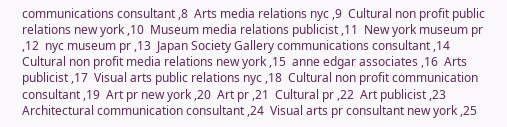communications consultant ,8  Arts media relations nyc ,9  Cultural non profit public relations new york ,10  Museum media relations publicist ,11  New york museum pr ,12  nyc museum pr ,13  Japan Society Gallery communications consultant ,14  Cultural non profit media relations new york ,15  anne edgar associates ,16  Arts publicist ,17  Visual arts public relations nyc ,18  Cultural non profit communication consultant ,19  Art pr new york ,20  Art pr ,21  Cultural pr ,22  Art publicist ,23  Architectural communication consultant ,24  Visual arts pr consultant new york ,25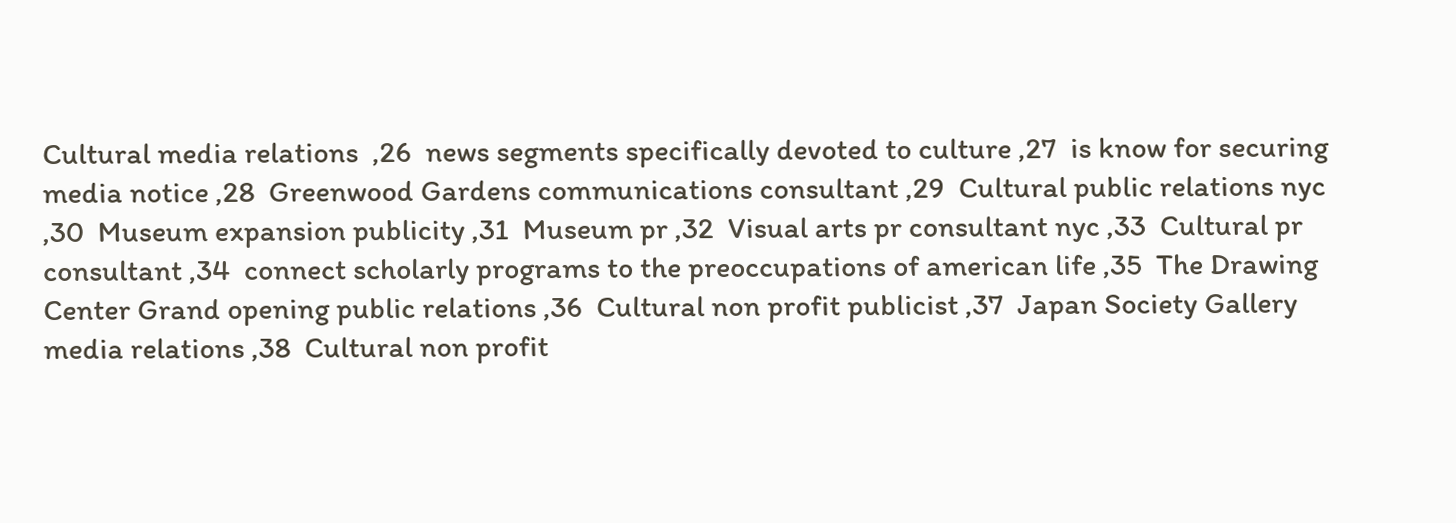Cultural media relations  ,26  news segments specifically devoted to culture ,27  is know for securing media notice ,28  Greenwood Gardens communications consultant ,29  Cultural public relations nyc ,30  Museum expansion publicity ,31  Museum pr ,32  Visual arts pr consultant nyc ,33  Cultural pr consultant ,34  connect scholarly programs to the preoccupations of american life ,35  The Drawing Center Grand opening public relations ,36  Cultural non profit publicist ,37  Japan Society Gallery media relations ,38  Cultural non profit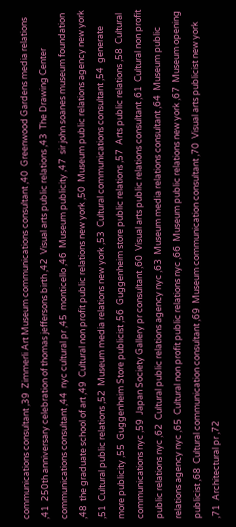communications consultant ,39  Zimmerli Art Museum communications consultant ,40  Greenwood Gardens media relations ,41  250th anniversary celebration of thomas jeffersons birth ,42  Visual arts public relations ,43  The Drawing Center communications consultant ,44  nyc cultural pr ,45  monticello ,46  Museum publicity ,47  sir john soanes museum foundation ,48  the graduate school of art ,49  Cultural non profit public relations new york ,50  Museum public relations agency new york ,51  Cultural public relations ,52  Museum media relations new york ,53  Cultural communications consultant ,54  generate more publicity ,55  Guggenheim Store publicist ,56  Guggenheim store public relations ,57  Arts public relations ,58  Cultural communications nyc ,59  Japan Society Gallery pr consultant ,60  Visual arts public relations consultant ,61  Cultural non profit public relations nyc ,62  Cultural public relations agency nyc ,63  Museum media relations consultant ,64  Museum public relations agency nyc ,65  Cultural non profit public relations nyc ,66  Museum public relations new york ,67  Museum opening publicist ,68  Cultural communication consultant ,69  Museum communication consultant ,70  Visual arts publicist new york ,71  Architectural pr ,72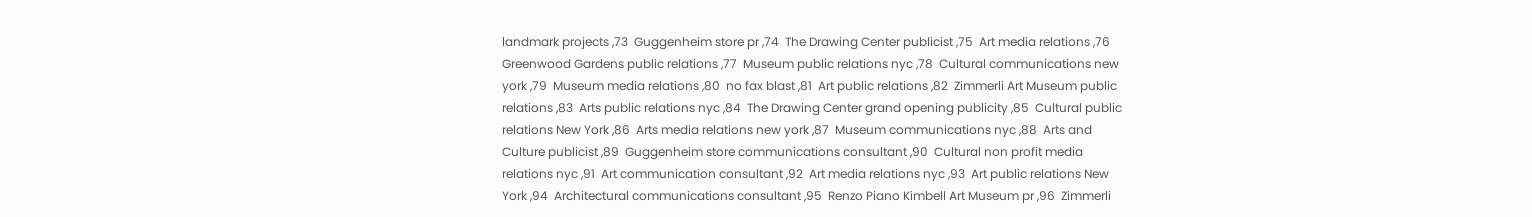landmark projects ,73  Guggenheim store pr ,74  The Drawing Center publicist ,75  Art media relations ,76  Greenwood Gardens public relations ,77  Museum public relations nyc ,78  Cultural communications new york ,79  Museum media relations ,80  no fax blast ,81  Art public relations ,82  Zimmerli Art Museum public relations ,83  Arts public relations nyc ,84  The Drawing Center grand opening publicity ,85  Cultural public relations New York ,86  Arts media relations new york ,87  Museum communications nyc ,88  Arts and Culture publicist ,89  Guggenheim store communications consultant ,90  Cultural non profit media relations nyc ,91  Art communication consultant ,92  Art media relations nyc ,93  Art public relations New York ,94  Architectural communications consultant ,95  Renzo Piano Kimbell Art Museum pr ,96  Zimmerli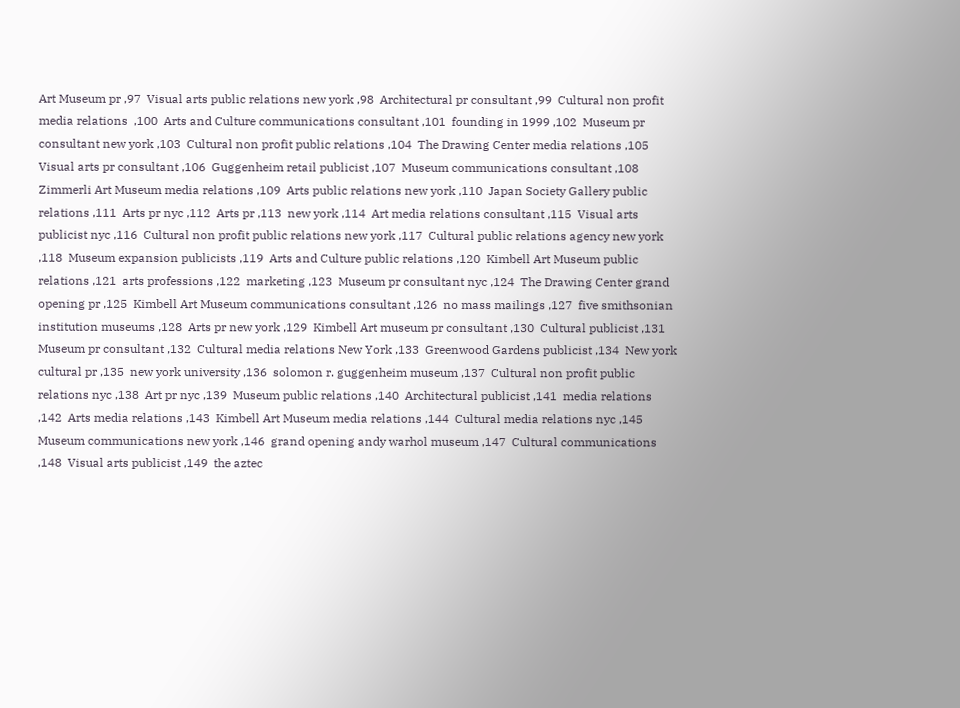Art Museum pr ,97  Visual arts public relations new york ,98  Architectural pr consultant ,99  Cultural non profit media relations  ,100  Arts and Culture communications consultant ,101  founding in 1999 ,102  Museum pr consultant new york ,103  Cultural non profit public relations ,104  The Drawing Center media relations ,105  Visual arts pr consultant ,106  Guggenheim retail publicist ,107  Museum communications consultant ,108  Zimmerli Art Museum media relations ,109  Arts public relations new york ,110  Japan Society Gallery public relations ,111  Arts pr nyc ,112  Arts pr ,113  new york ,114  Art media relations consultant ,115  Visual arts publicist nyc ,116  Cultural non profit public relations new york ,117  Cultural public relations agency new york ,118  Museum expansion publicists ,119  Arts and Culture public relations ,120  Kimbell Art Museum public relations ,121  arts professions ,122  marketing ,123  Museum pr consultant nyc ,124  The Drawing Center grand opening pr ,125  Kimbell Art Museum communications consultant ,126  no mass mailings ,127  five smithsonian institution museums ,128  Arts pr new york ,129  Kimbell Art museum pr consultant ,130  Cultural publicist ,131  Museum pr consultant ,132  Cultural media relations New York ,133  Greenwood Gardens publicist ,134  New york cultural pr ,135  new york university ,136  solomon r. guggenheim museum ,137  Cultural non profit public relations nyc ,138  Art pr nyc ,139  Museum public relations ,140  Architectural publicist ,141  media relations ,142  Arts media relations ,143  Kimbell Art Museum media relations ,144  Cultural media relations nyc ,145  Museum communications new york ,146  grand opening andy warhol museum ,147  Cultural communications ,148  Visual arts publicist ,149  the aztec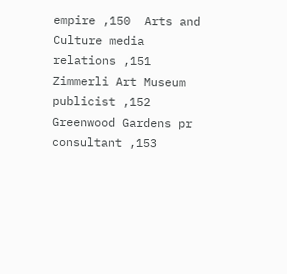empire ,150  Arts and Culture media relations ,151  Zimmerli Art Museum publicist ,152  Greenwood Gardens pr consultant ,153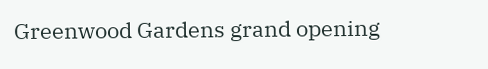Greenwood Gardens grand opening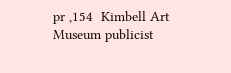pr ,154  Kimbell Art Museum publicist